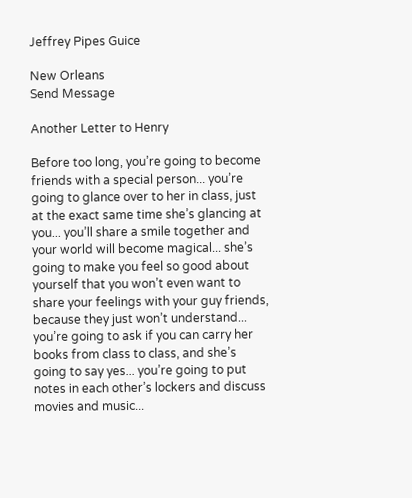Jeffrey Pipes Guice

New Orleans
Send Message

Another Letter to Henry

Before too long, you’re going to become friends with a special person... you’re going to glance over to her in class, just at the exact same time she’s glancing at you... you’ll share a smile together and your world will become magical... she’s going to make you feel so good about yourself that you won’t even want to share your feelings with your guy friends, because they just won’t understand... you’re going to ask if you can carry her books from class to class, and she’s going to say yes... you’re going to put notes in each other’s lockers and discuss movies and music...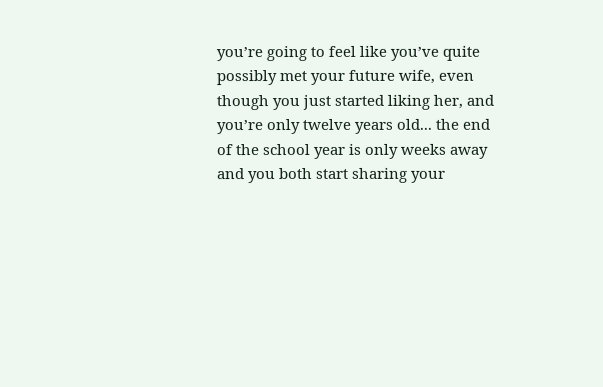you’re going to feel like you’ve quite possibly met your future wife, even though you just started liking her, and you’re only twelve years old... the end of the school year is only weeks away and you both start sharing your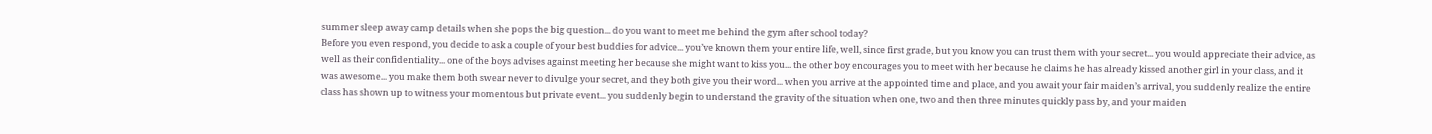summer sleep away camp details when she pops the big question... do you want to meet me behind the gym after school today?
Before you even respond, you decide to ask a couple of your best buddies for advice... you’ve known them your entire life, well, since first grade, but you know you can trust them with your secret... you would appreciate their advice, as well as their confidentiality... one of the boys advises against meeting her because she might want to kiss you... the other boy encourages you to meet with her because he claims he has already kissed another girl in your class, and it was awesome... you make them both swear never to divulge your secret, and they both give you their word... when you arrive at the appointed time and place, and you await your fair maiden’s arrival, you suddenly realize the entire class has shown up to witness your momentous but private event... you suddenly begin to understand the gravity of the situation when one, two and then three minutes quickly pass by, and your maiden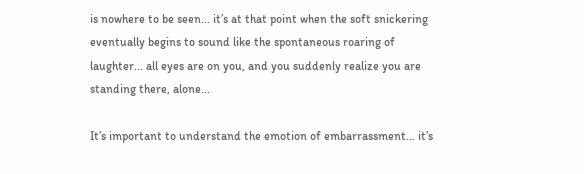is nowhere to be seen... it’s at that point when the soft snickering eventually begins to sound like the spontaneous roaring of laughter... all eyes are on you, and you suddenly realize you are standing there, alone...

It’s important to understand the emotion of embarrassment… it’s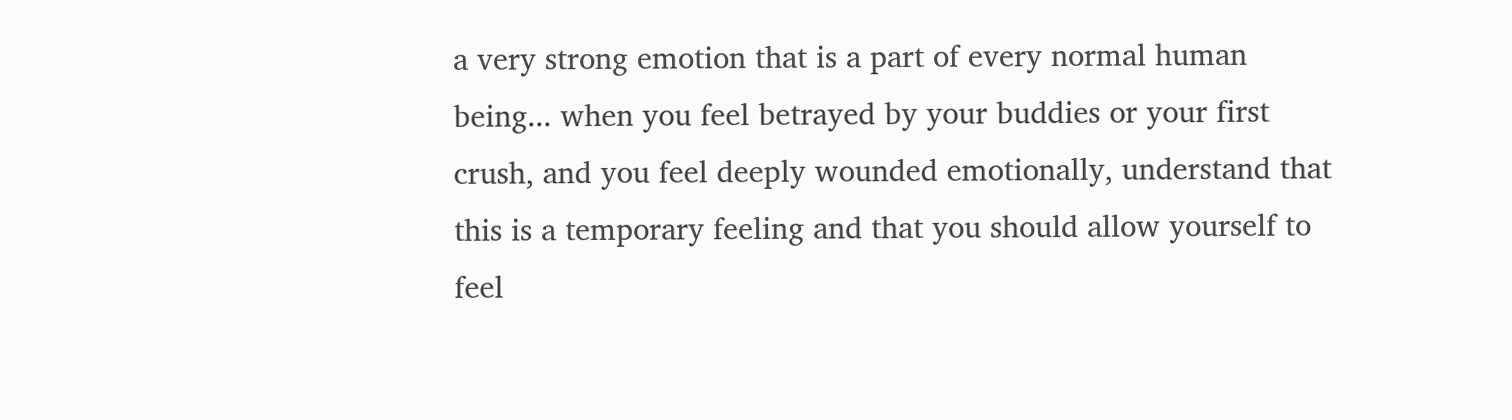a very strong emotion that is a part of every normal human being... when you feel betrayed by your buddies or your first crush, and you feel deeply wounded emotionally, understand that this is a temporary feeling and that you should allow yourself to feel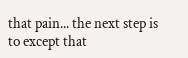that pain... the next step is to except that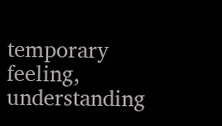temporary feeling, understanding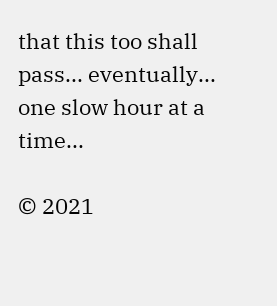that this too shall pass... eventually... one slow hour at a time...

© 2021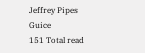Jeffrey Pipes Guice
151 Total read